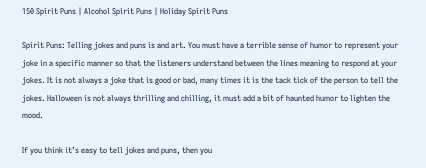150 Spirit Puns | Alcohol Spirit Puns | Holiday Spirit Puns

Spirit Puns: Telling jokes and puns is and art. You must have a terrible sense of humor to represent your joke in a specific manner so that the listeners understand between the lines meaning to respond at your jokes. It is not always a joke that is good or bad, many times it is the tack tick of the person to tell the jokes. Halloween is not always thrilling and chilling, it must add a bit of haunted humor to lighten the mood.

If you think it’s easy to tell jokes and puns, then you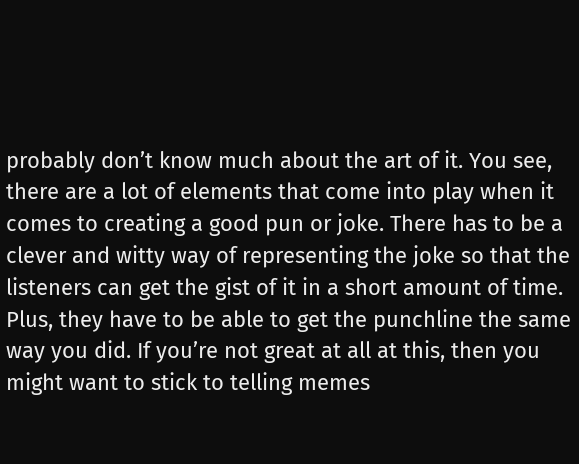probably don’t know much about the art of it. You see, there are a lot of elements that come into play when it comes to creating a good pun or joke. There has to be a clever and witty way of representing the joke so that the listeners can get the gist of it in a short amount of time. Plus, they have to be able to get the punchline the same way you did. If you’re not great at all at this, then you might want to stick to telling memes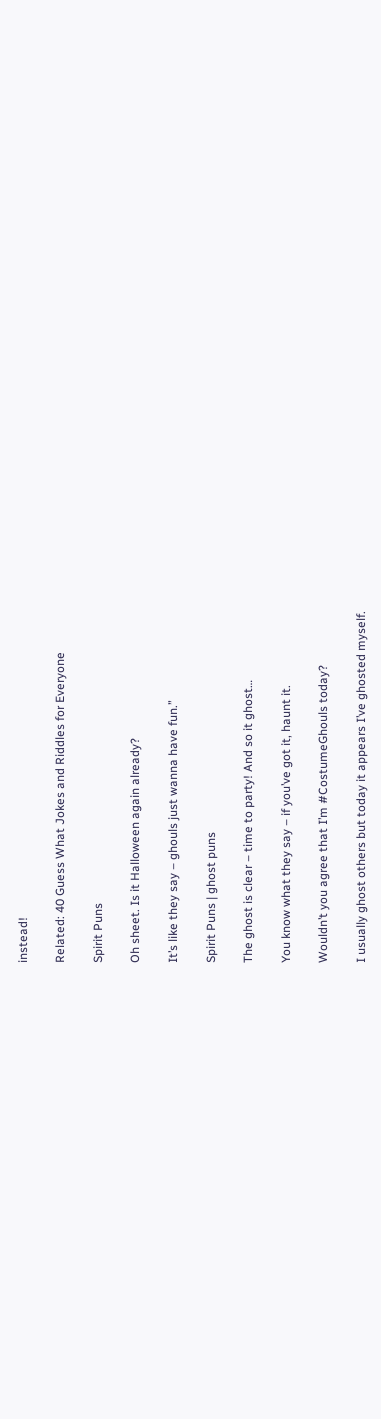instead!

Related: 40 Guess What Jokes and Riddles for Everyone

Spirit Puns

Oh sheet. Is it Halloween again already?

It’s like they say – ghouls just wanna have fun.”

Spirit Puns | ghost puns

The ghost is clear – time to party! And so it ghost…

You know what they say – if you’ve got it, haunt it.

Wouldn’t you agree that I’m #CostumeGhouls today?

I usually ghost others but today it appears I’ve ghosted myself.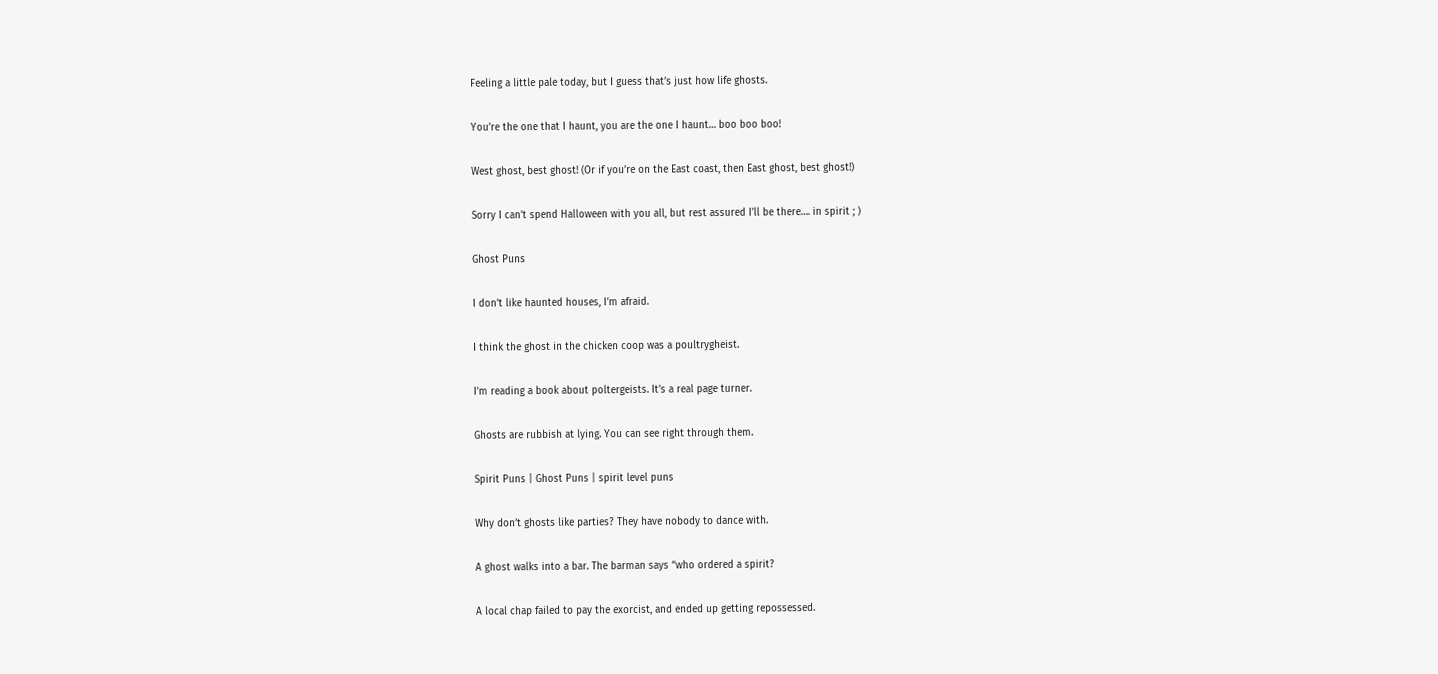Feeling a little pale today, but I guess that’s just how life ghosts.

You’re the one that I haunt, you are the one I haunt… boo boo boo!

West ghost, best ghost! (Or if you’re on the East coast, then East ghost, best ghost!)

Sorry I can’t spend Halloween with you all, but rest assured I’ll be there…. in spirit ; )

Ghost Puns

I don’t like haunted houses, I’m afraid.

I think the ghost in the chicken coop was a poultrygheist.

I’m reading a book about poltergeists. It’s a real page turner.

Ghosts are rubbish at lying. You can see right through them.

Spirit Puns | Ghost Puns | spirit level puns

Why don’t ghosts like parties? They have nobody to dance with.

A ghost walks into a bar. The barman says “who ordered a spirit?

A local chap failed to pay the exorcist, and ended up getting repossessed.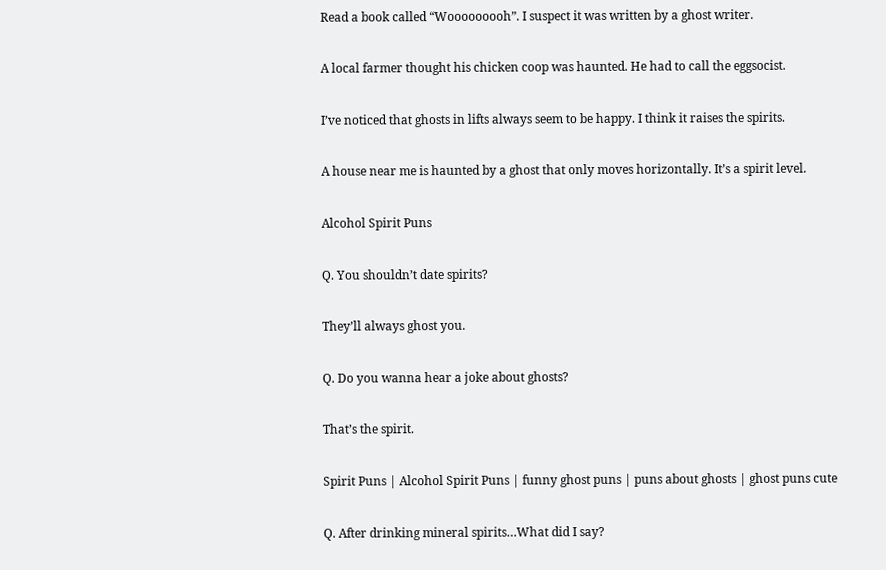Read a book called “Wooooooooh”. I suspect it was written by a ghost writer.

A local farmer thought his chicken coop was haunted. He had to call the eggsocist.

I’ve noticed that ghosts in lifts always seem to be happy. I think it raises the spirits.

A house near me is haunted by a ghost that only moves horizontally. It’s a spirit level.

Alcohol Spirit Puns

Q. You shouldn’t date spirits?

They’ll always ghost you.

Q. Do you wanna hear a joke about ghosts?

That’s the spirit.

Spirit Puns | Alcohol Spirit Puns | funny ghost puns | puns about ghosts | ghost puns cute

Q. After drinking mineral spirits…What did I say?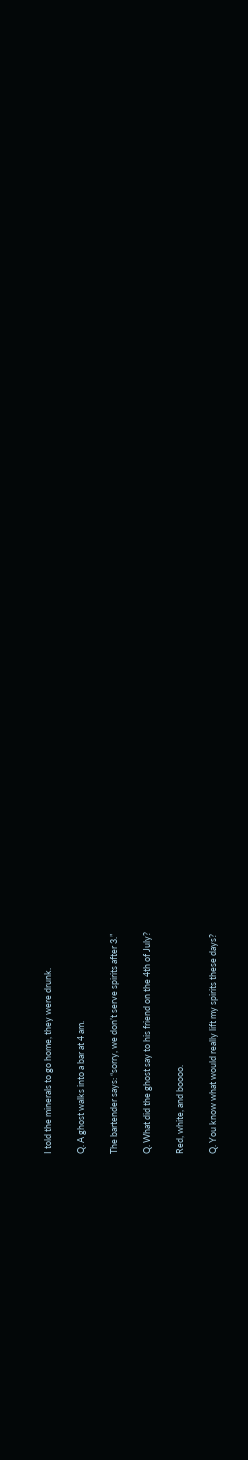I told the minerals to go home, they were drunk.

Q. A ghost walks into a bar at 4 am.

The bartender says: “sorry, we don’t serve spirits after 3.”

Q. What did the ghost say to his friend on the 4th of July?

Red, white, and boooo.

Q. You know what would really lift my spirits these days?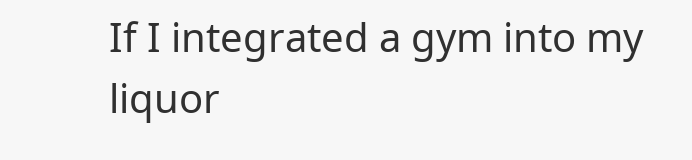If I integrated a gym into my liquor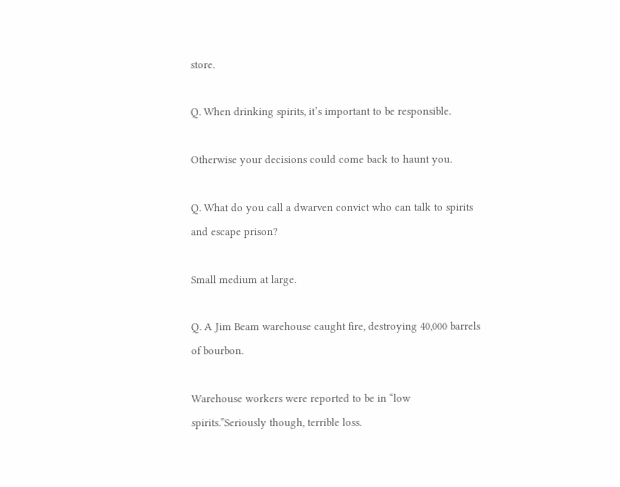store.

Q. When drinking spirits, it’s important to be responsible.

Otherwise your decisions could come back to haunt you.

Q. What do you call a dwarven convict who can talk to spirits and escape prison?

Small medium at large.

Q. A Jim Beam warehouse caught fire, destroying 40,000 barrels of bourbon.

Warehouse workers were reported to be in “low spirits.”Seriously though, terrible loss.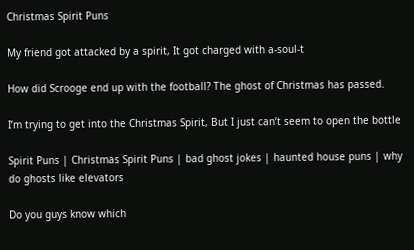Christmas Spirit Puns

My friend got attacked by a spirit, It got charged with a-soul-t

How did Scrooge end up with the football? The ghost of Christmas has passed.

I’m trying to get into the Christmas Spirit, But I just can’t seem to open the bottle

Spirit Puns | Christmas Spirit Puns | bad ghost jokes | haunted house puns | why do ghosts like elevators

Do you guys know which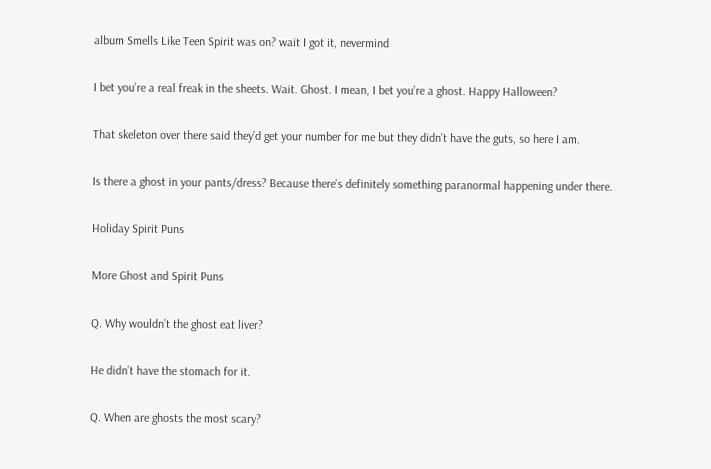album Smells Like Teen Spirit was on? wait I got it, nevermind

I bet you’re a real freak in the sheets. Wait. Ghost. I mean, I bet you’re a ghost. Happy Halloween?

That skeleton over there said they’d get your number for me but they didn’t have the guts, so here I am.

Is there a ghost in your pants/dress? Because there’s definitely something paranormal happening under there.

Holiday Spirit Puns

More Ghost and Spirit Puns

Q. Why wouldn’t the ghost eat liver?

He didn’t have the stomach for it.

Q. When are ghosts the most scary?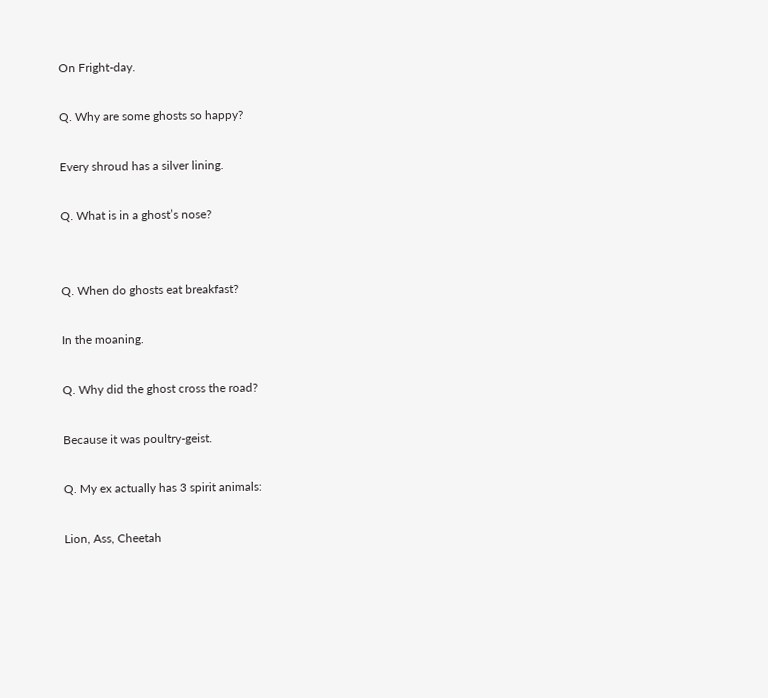On Fright-day.

Q. Why are some ghosts so happy?

Every shroud has a silver lining.

Q. What is in a ghost’s nose?


Q. When do ghosts eat breakfast?

In the moaning.

Q. Why did the ghost cross the road?

Because it was poultry-geist.

Q. My ex actually has 3 spirit animals:

Lion, Ass, Cheetah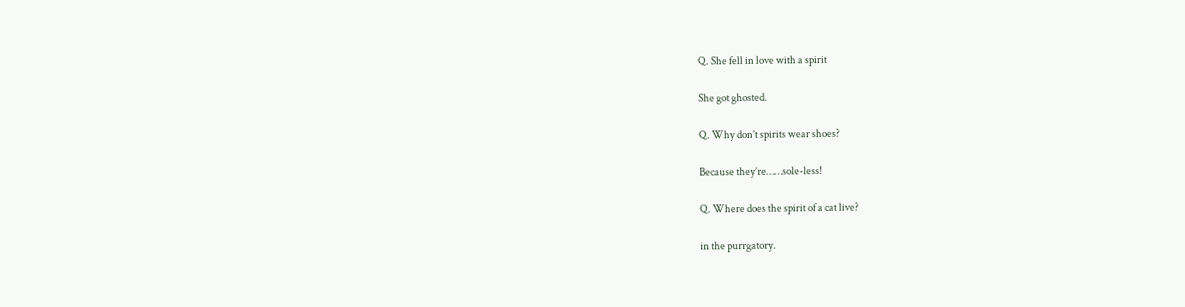Q. She fell in love with a spirit

She got ghosted.

Q. Why don’t spirits wear shoes?

Because they’re……sole-less!

Q. Where does the spirit of a cat live?

in the purrgatory.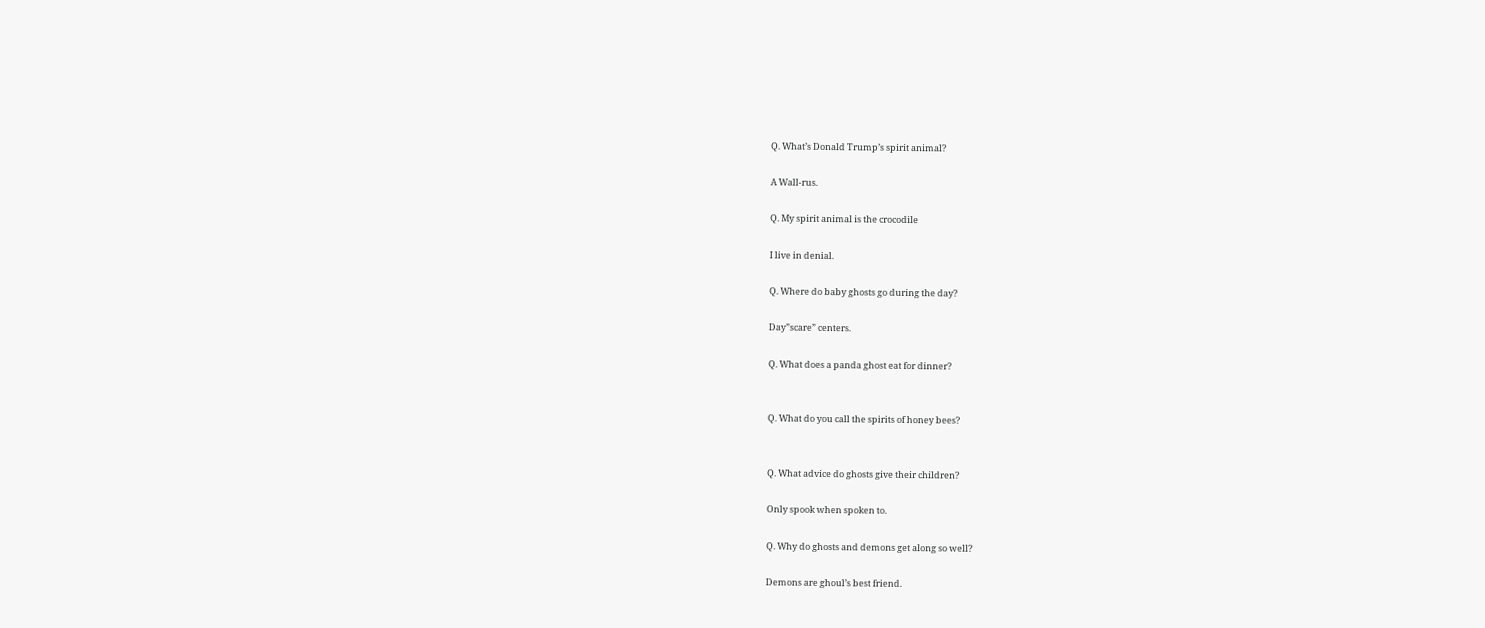Q. What’s Donald Trump’s spirit animal?

A Wall-rus.

Q. My spirit animal is the crocodile

I live in denial.

Q. Where do baby ghosts go during the day?

Day”scare” centers.

Q. What does a panda ghost eat for dinner?


Q. What do you call the spirits of honey bees?


Q. What advice do ghosts give their children?

Only spook when spoken to.

Q. Why do ghosts and demons get along so well?

Demons are ghoul’s best friend.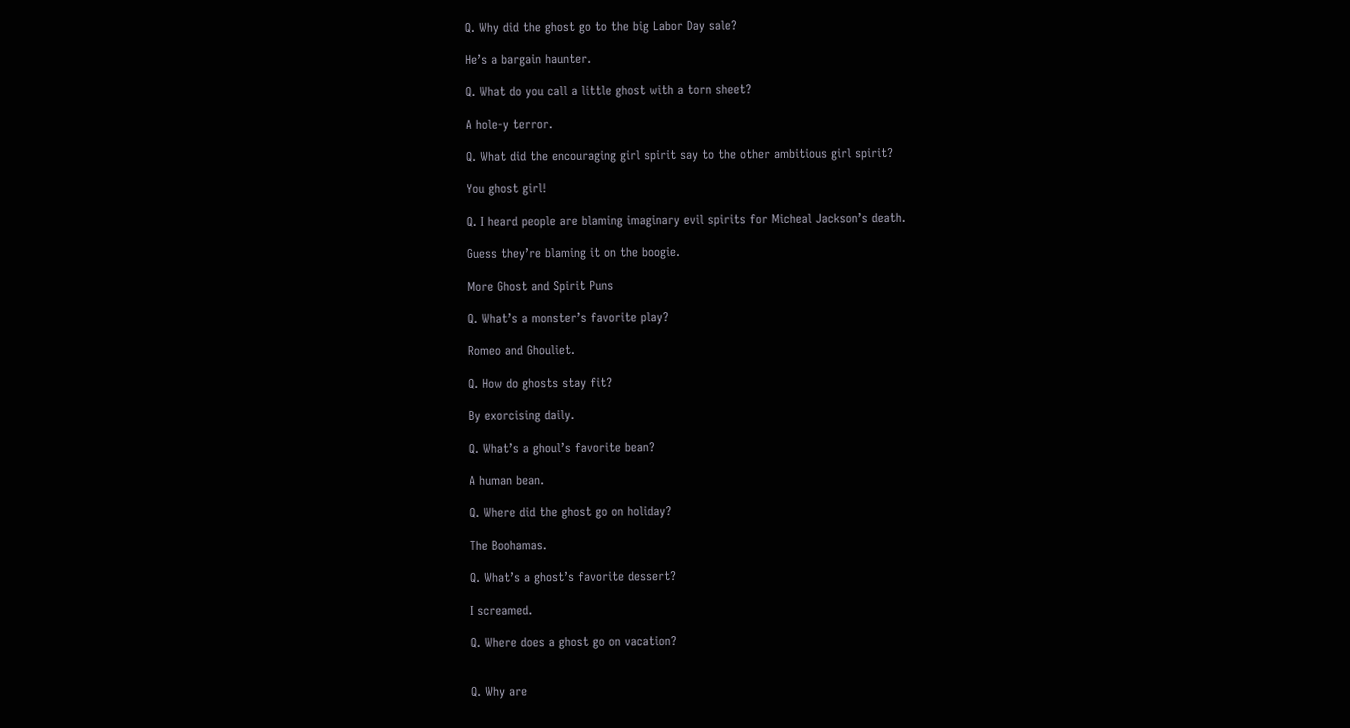Q. Why did the ghost go to the big Labor Day sale?

He’s a bargain haunter.

Q. What do you call a little ghost with a torn sheet?

A hole-y terror.

Q. What did the encouraging girl spirit say to the other ambitious girl spirit?

You ghost girl!

Q. I heard people are blaming imaginary evil spirits for Micheal Jackson’s death.

Guess they’re blaming it on the boogie.

More Ghost and Spirit Puns

Q. What’s a monster’s favorite play?

Romeo and Ghouliet.

Q. How do ghosts stay fit?

By exorcising daily.

Q. What’s a ghoul’s favorite bean?

A human bean.

Q. Where did the ghost go on holiday?

The Boohamas.

Q. What’s a ghost’s favorite dessert?

I screamed.

Q. Where does a ghost go on vacation?


Q. Why are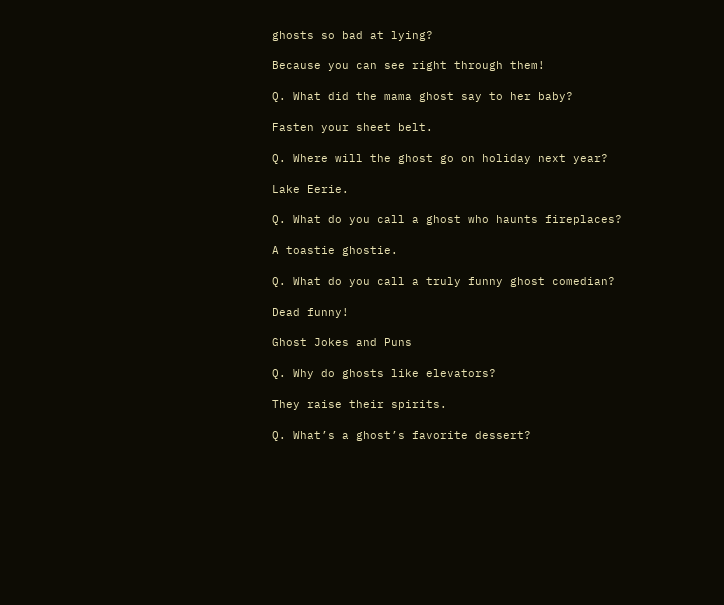ghosts so bad at lying?

Because you can see right through them!

Q. What did the mama ghost say to her baby?

Fasten your sheet belt.

Q. Where will the ghost go on holiday next year?

Lake Eerie.

Q. What do you call a ghost who haunts fireplaces?

A toastie ghostie.

Q. What do you call a truly funny ghost comedian?

Dead funny!

Ghost Jokes and Puns

Q. Why do ghosts like elevators?

They raise their spirits.

Q. What’s a ghost’s favorite dessert?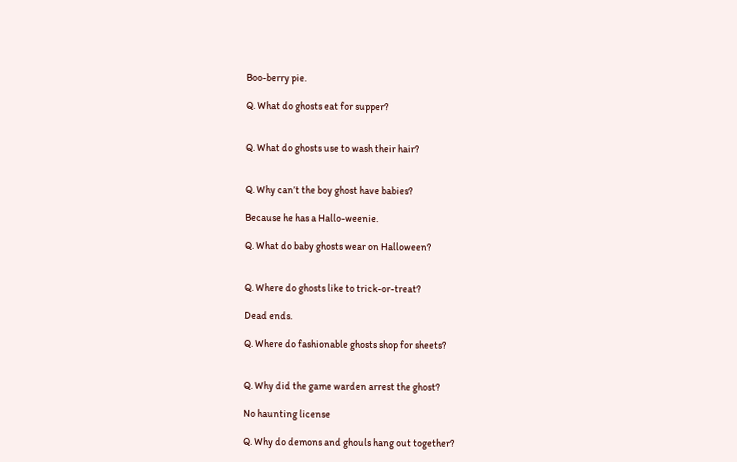Boo-berry pie.

Q. What do ghosts eat for supper?


Q. What do ghosts use to wash their hair?


Q. Why can’t the boy ghost have babies?

Because he has a Hallo-weenie.

Q. What do baby ghosts wear on Halloween?


Q. Where do ghosts like to trick-or-treat?

Dead ends.

Q. Where do fashionable ghosts shop for sheets?


Q. Why did the game warden arrest the ghost?

No haunting license

Q. Why do demons and ghouls hang out together?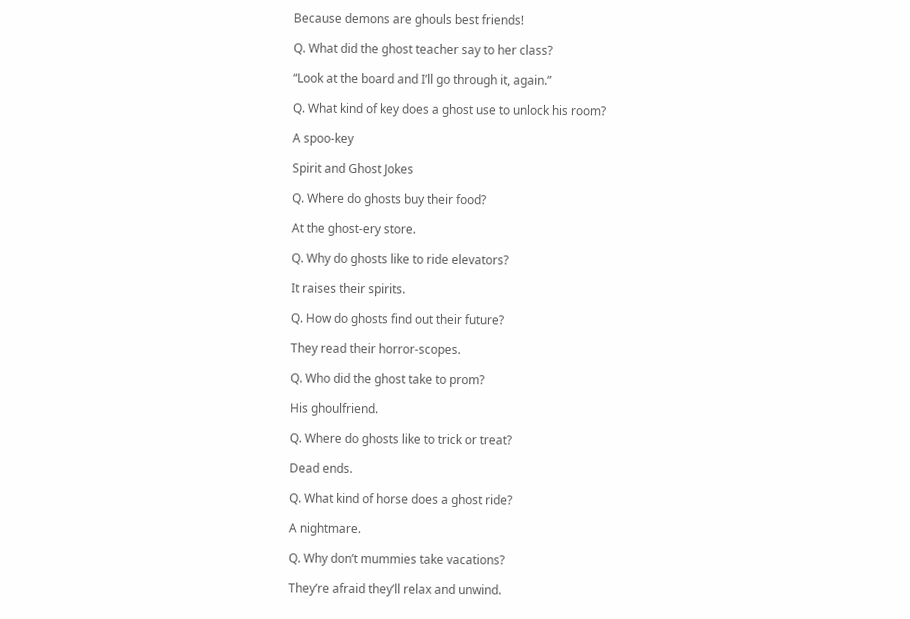Because demons are ghouls best friends!

Q. What did the ghost teacher say to her class?

“Look at the board and I’ll go through it, again.”

Q. What kind of key does a ghost use to unlock his room?

A spoo-key

Spirit and Ghost Jokes

Q. Where do ghosts buy their food?

At the ghost-ery store.

Q. Why do ghosts like to ride elevators?

It raises their spirits.

Q. How do ghosts find out their future?

They read their horror-scopes.

Q. Who did the ghost take to prom?

His ghoulfriend.

Q. Where do ghosts like to trick or treat?

Dead ends.

Q. What kind of horse does a ghost ride?

A nightmare.

Q. Why don’t mummies take vacations?

They’re afraid they’ll relax and unwind.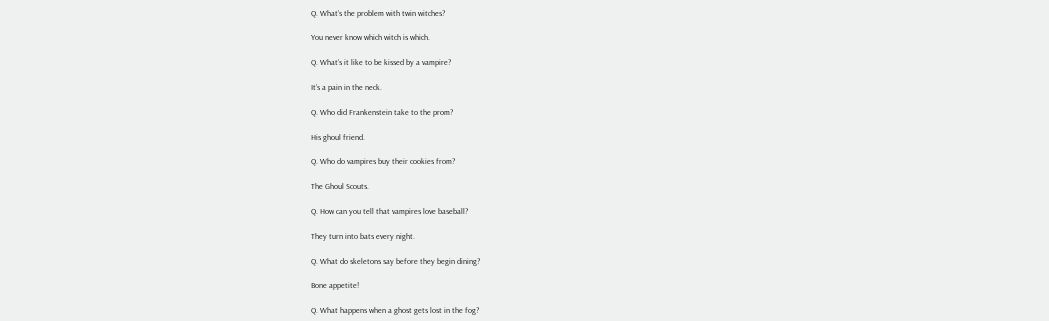Q. What’s the problem with twin witches?

You never know which witch is which.

Q. What’s it like to be kissed by a vampire?

It’s a pain in the neck.

Q. Who did Frankenstein take to the prom?

His ghoul friend.

Q. Who do vampires buy their cookies from?

The Ghoul Scouts.

Q. How can you tell that vampires love baseball?

They turn into bats every night.

Q. What do skeletons say before they begin dining?

Bone appetite!

Q. What happens when a ghost gets lost in the fog?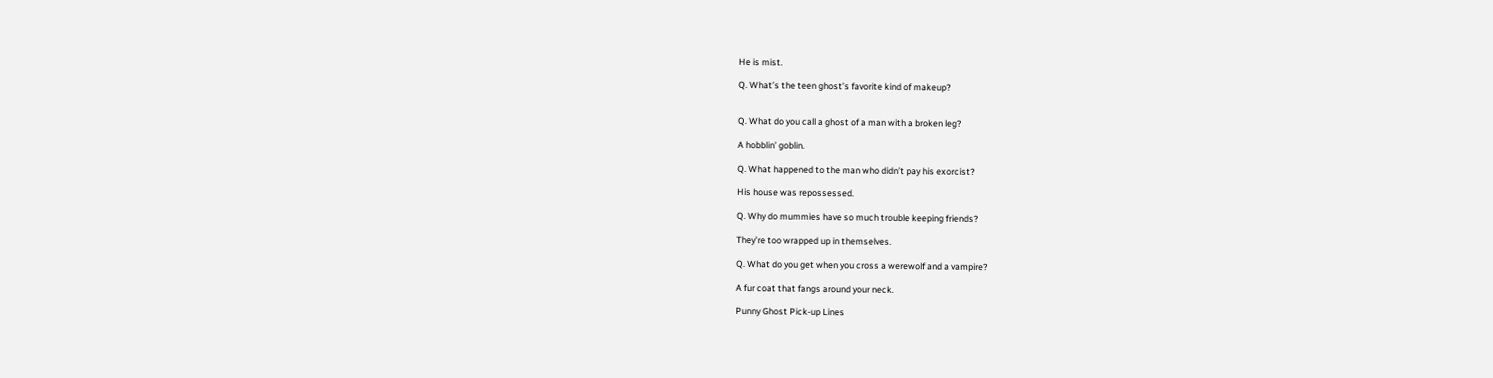He is mist.

Q. What’s the teen ghost’s favorite kind of makeup?


Q. What do you call a ghost of a man with a broken leg?

A hobblin’ goblin.

Q. What happened to the man who didn’t pay his exorcist?

His house was repossessed.

Q. Why do mummies have so much trouble keeping friends?

They’re too wrapped up in themselves.

Q. What do you get when you cross a werewolf and a vampire?

A fur coat that fangs around your neck.

Punny Ghost Pick-up Lines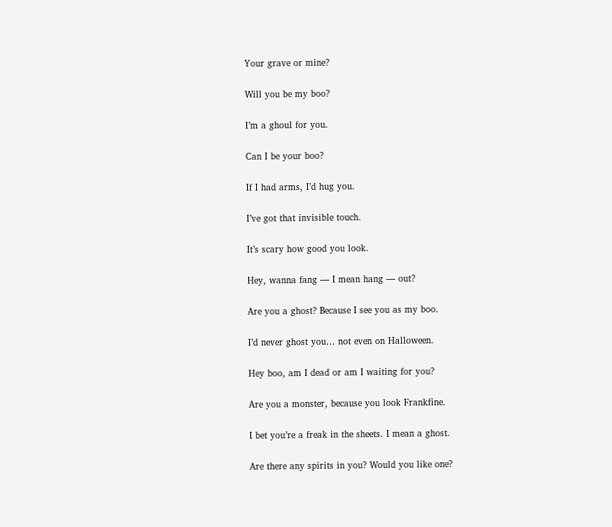Your grave or mine?

Will you be my boo?

I’m a ghoul for you.

Can I be your boo?

If I had arms, I’d hug you.

I’ve got that invisible touch.

It’s scary how good you look.

Hey, wanna fang — I mean hang — out?

Are you a ghost? Because I see you as my boo.

I’d never ghost you… not even on Halloween.

Hey boo, am I dead or am I waiting for you?

Are you a monster, because you look Frankfine.

I bet you’re a freak in the sheets. I mean a ghost.

Are there any spirits in you? Would you like one?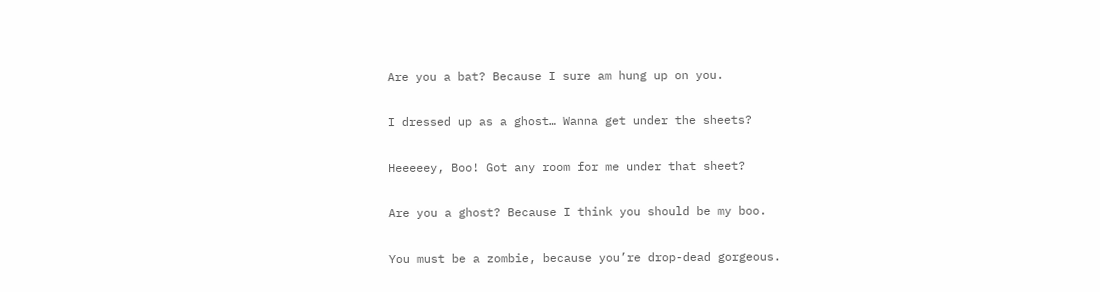Are you a bat? Because I sure am hung up on you.

I dressed up as a ghost… Wanna get under the sheets?

Heeeeey, Boo! Got any room for me under that sheet?

Are you a ghost? Because I think you should be my boo.

You must be a zombie, because you’re drop-dead gorgeous.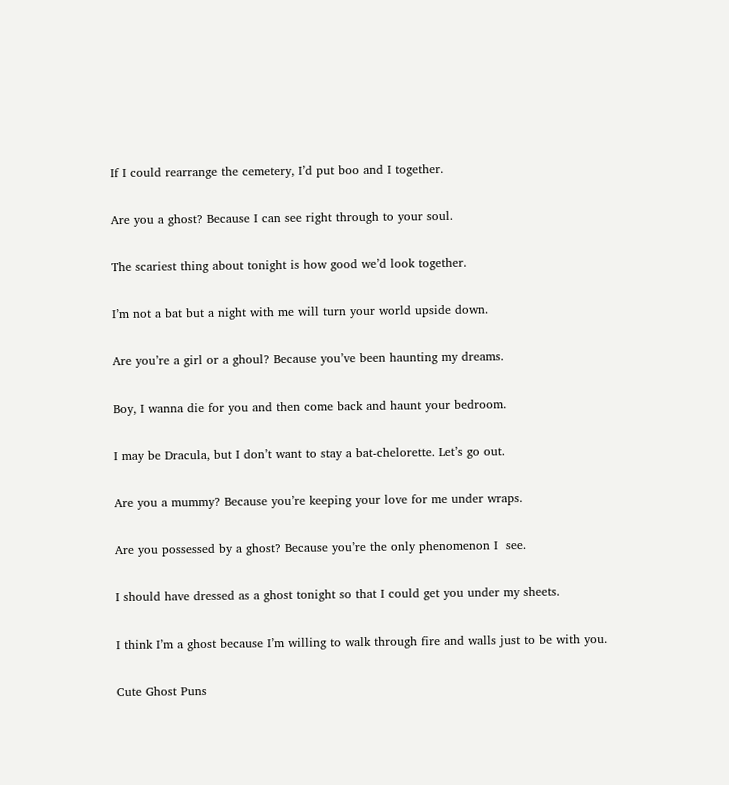If I could rearrange the cemetery, I’d put boo and I together.

Are you a ghost? Because I can see right through to your soul.

The scariest thing about tonight is how good we’d look together.

I’m not a bat but a night with me will turn your world upside down.

Are you’re a girl or a ghoul? Because you’ve been haunting my dreams.

Boy, I wanna die for you and then come back and haunt your bedroom.

I may be Dracula, but I don’t want to stay a bat-chelorette. Let’s go out.

Are you a mummy? Because you’re keeping your love for me under wraps.

Are you possessed by a ghost? Because you’re the only phenomenon I  see.

I should have dressed as a ghost tonight so that I could get you under my sheets.

I think I’m a ghost because I’m willing to walk through fire and walls just to be with you.

Cute Ghost Puns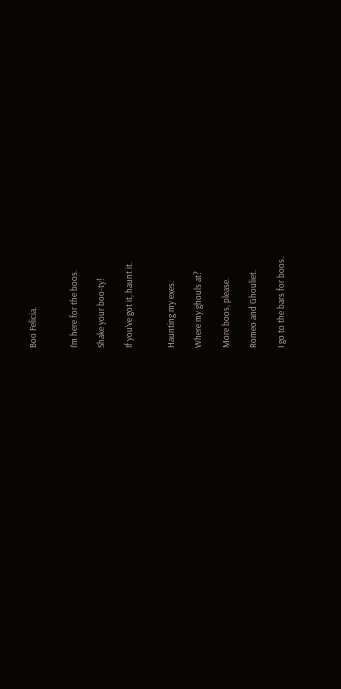Boo Felicia.


I’m here for the boos.

Shake your boo-ty!

If you’ve got it, haunt it.


Haunting my exes.

Where my ghouls at?

More boos, please.

Romeo and Ghouliet.

I go to the bars for boos.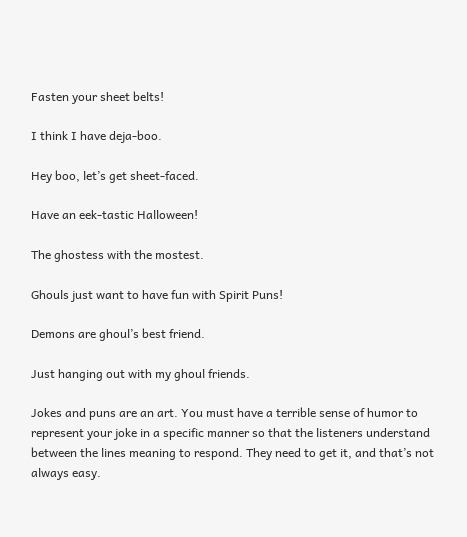Fasten your sheet belts!

I think I have deja-boo.

Hey boo, let’s get sheet-faced.

Have an eek-tastic Halloween!

The ghostess with the mostest.

Ghouls just want to have fun with Spirit Puns!

Demons are ghoul’s best friend.

Just hanging out with my ghoul friends.

Jokes and puns are an art. You must have a terrible sense of humor to represent your joke in a specific manner so that the listeners understand between the lines meaning to respond. They need to get it, and that’s not always easy.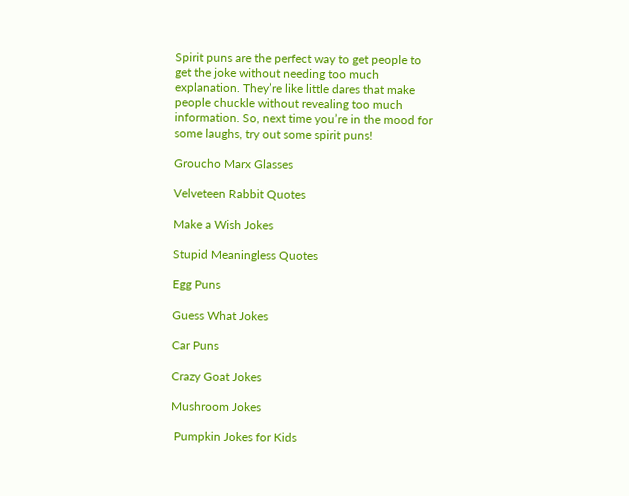Spirit puns are the perfect way to get people to get the joke without needing too much explanation. They’re like little dares that make people chuckle without revealing too much information. So, next time you’re in the mood for some laughs, try out some spirit puns!

Groucho Marx Glasses

Velveteen Rabbit Quotes

Make a Wish Jokes

Stupid Meaningless Quotes

Egg Puns

Guess What Jokes

Car Puns

Crazy Goat Jokes

Mushroom Jokes

 Pumpkin Jokes for Kids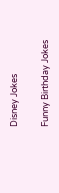Disney Jokes

Funny Birthday Jokes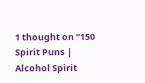1 thought on “150 Spirit Puns | Alcohol Spirit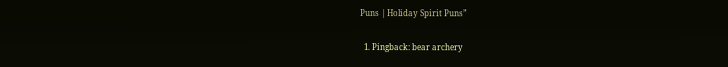Puns | Holiday Spirit Puns”

  1. Pingback: bear archery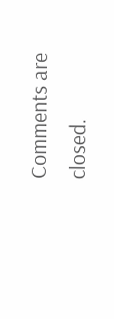Comments are closed.